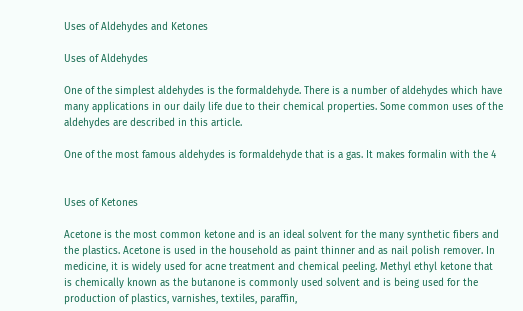Uses of Aldehydes and Ketones

Uses of Aldehydes

One of the simplest aldehydes is the formaldehyde. There is a number of aldehydes which have many applications in our daily life due to their chemical properties. Some common uses of the aldehydes are described in this article.

One of the most famous aldehydes is formaldehyde that is a gas. It makes formalin with the 4


Uses of Ketones

Acetone is the most common ketone and is an ideal solvent for the many synthetic fibers and the plastics. Acetone is used in the household as paint thinner and as nail polish remover. In medicine, it is widely used for acne treatment and chemical peeling. Methyl ethyl ketone that is chemically known as the butanone is commonly used solvent and is being used for the production of plastics, varnishes, textiles, paraffin,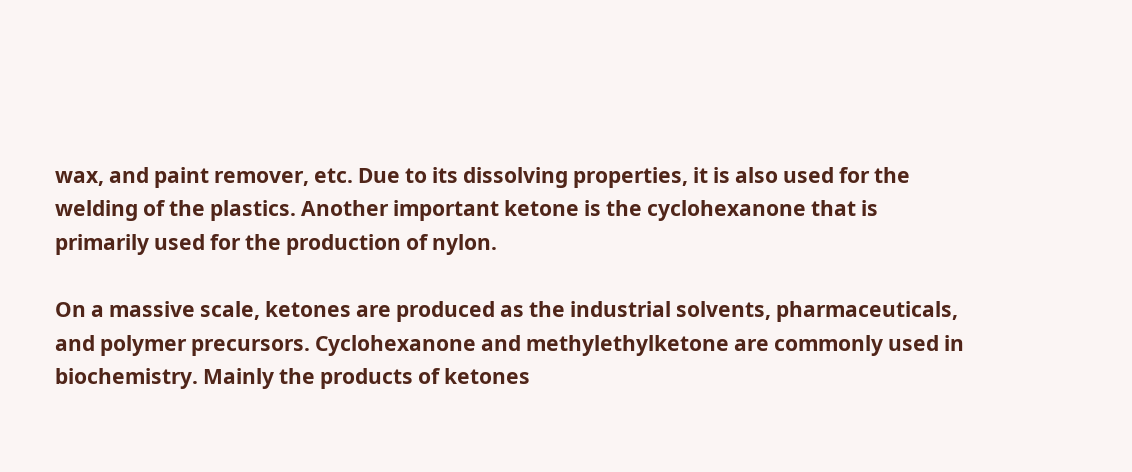wax, and paint remover, etc. Due to its dissolving properties, it is also used for the welding of the plastics. Another important ketone is the cyclohexanone that is primarily used for the production of nylon.

On a massive scale, ketones are produced as the industrial solvents, pharmaceuticals, and polymer precursors. Cyclohexanone and methylethylketone are commonly used in biochemistry. Mainly the products of ketones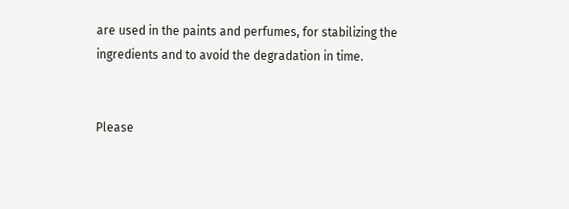are used in the paints and perfumes, for stabilizing the ingredients and to avoid the degradation in time.


Please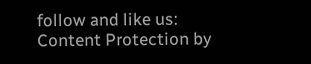follow and like us:
Content Protection by